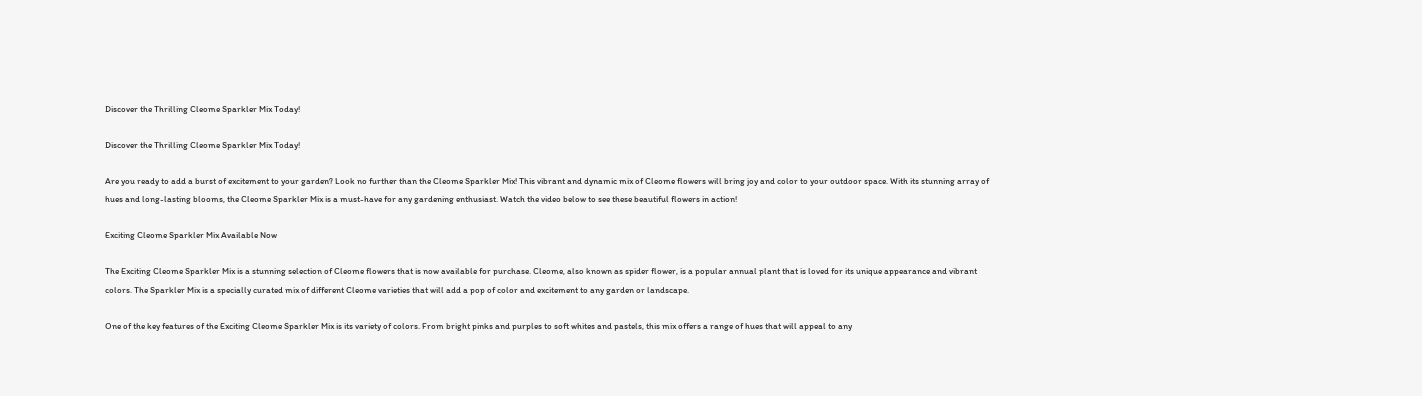Discover the Thrilling Cleome Sparkler Mix Today!

Discover the Thrilling Cleome Sparkler Mix Today!

Are you ready to add a burst of excitement to your garden? Look no further than the Cleome Sparkler Mix! This vibrant and dynamic mix of Cleome flowers will bring joy and color to your outdoor space. With its stunning array of hues and long-lasting blooms, the Cleome Sparkler Mix is a must-have for any gardening enthusiast. Watch the video below to see these beautiful flowers in action!

Exciting Cleome Sparkler Mix Available Now

The Exciting Cleome Sparkler Mix is a stunning selection of Cleome flowers that is now available for purchase. Cleome, also known as spider flower, is a popular annual plant that is loved for its unique appearance and vibrant colors. The Sparkler Mix is a specially curated mix of different Cleome varieties that will add a pop of color and excitement to any garden or landscape.

One of the key features of the Exciting Cleome Sparkler Mix is its variety of colors. From bright pinks and purples to soft whites and pastels, this mix offers a range of hues that will appeal to any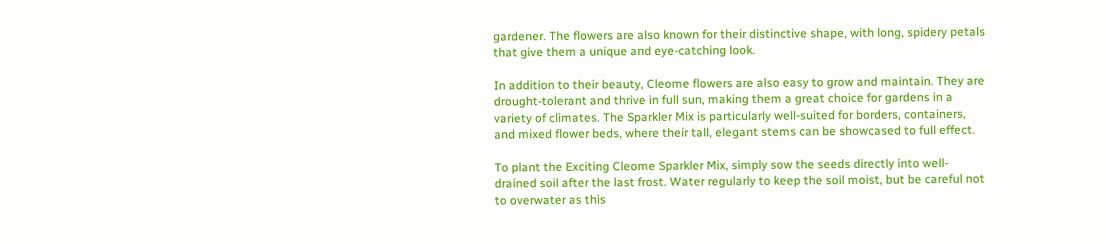gardener. The flowers are also known for their distinctive shape, with long, spidery petals that give them a unique and eye-catching look.

In addition to their beauty, Cleome flowers are also easy to grow and maintain. They are drought-tolerant and thrive in full sun, making them a great choice for gardens in a variety of climates. The Sparkler Mix is particularly well-suited for borders, containers, and mixed flower beds, where their tall, elegant stems can be showcased to full effect.

To plant the Exciting Cleome Sparkler Mix, simply sow the seeds directly into well-drained soil after the last frost. Water regularly to keep the soil moist, but be careful not to overwater as this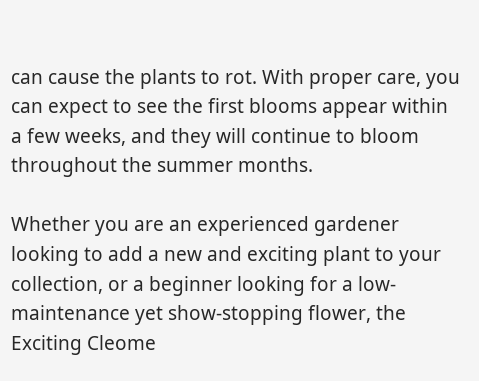can cause the plants to rot. With proper care, you can expect to see the first blooms appear within a few weeks, and they will continue to bloom throughout the summer months.

Whether you are an experienced gardener looking to add a new and exciting plant to your collection, or a beginner looking for a low-maintenance yet show-stopping flower, the Exciting Cleome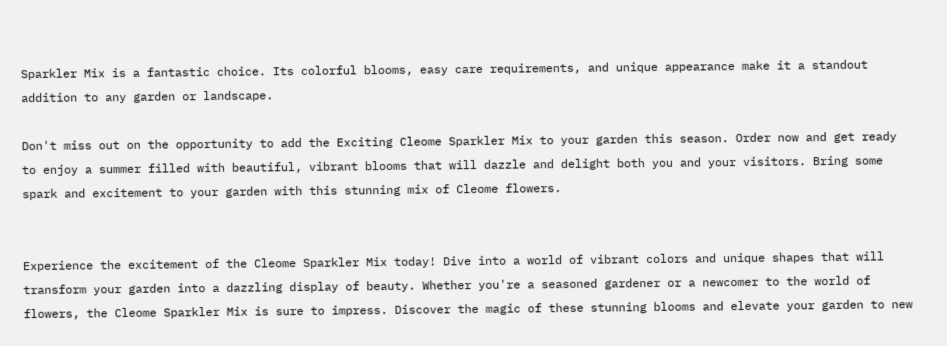Sparkler Mix is a fantastic choice. Its colorful blooms, easy care requirements, and unique appearance make it a standout addition to any garden or landscape.

Don't miss out on the opportunity to add the Exciting Cleome Sparkler Mix to your garden this season. Order now and get ready to enjoy a summer filled with beautiful, vibrant blooms that will dazzle and delight both you and your visitors. Bring some spark and excitement to your garden with this stunning mix of Cleome flowers.


Experience the excitement of the Cleome Sparkler Mix today! Dive into a world of vibrant colors and unique shapes that will transform your garden into a dazzling display of beauty. Whether you're a seasoned gardener or a newcomer to the world of flowers, the Cleome Sparkler Mix is sure to impress. Discover the magic of these stunning blooms and elevate your garden to new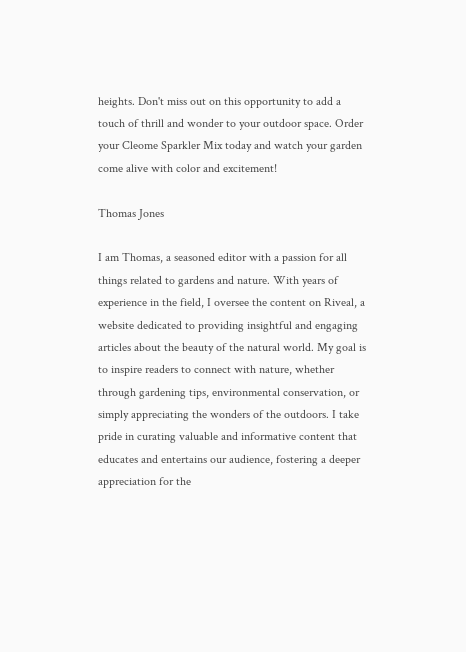heights. Don't miss out on this opportunity to add a touch of thrill and wonder to your outdoor space. Order your Cleome Sparkler Mix today and watch your garden come alive with color and excitement!

Thomas Jones

I am Thomas, a seasoned editor with a passion for all things related to gardens and nature. With years of experience in the field, I oversee the content on Riveal, a website dedicated to providing insightful and engaging articles about the beauty of the natural world. My goal is to inspire readers to connect with nature, whether through gardening tips, environmental conservation, or simply appreciating the wonders of the outdoors. I take pride in curating valuable and informative content that educates and entertains our audience, fostering a deeper appreciation for the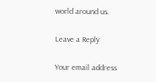world around us.

Leave a Reply

Your email address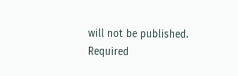will not be published. Required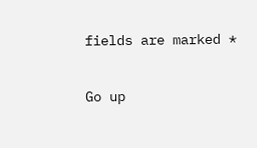fields are marked *

Go up